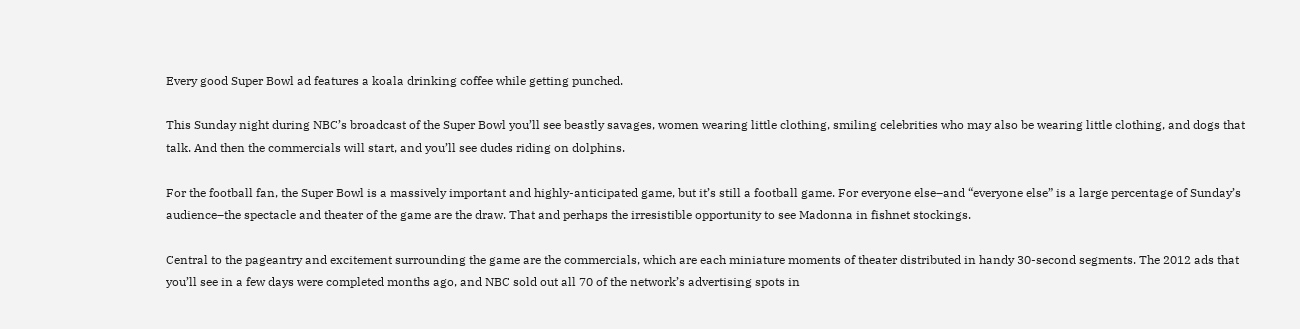Every good Super Bowl ad features a koala drinking coffee while getting punched.

This Sunday night during NBC’s broadcast of the Super Bowl you’ll see beastly savages, women wearing little clothing, smiling celebrities who may also be wearing little clothing, and dogs that talk. And then the commercials will start, and you’ll see dudes riding on dolphins.

For the football fan, the Super Bowl is a massively important and highly-anticipated game, but it’s still a football game. For everyone else–and “everyone else” is a large percentage of Sunday’s audience–the spectacle and theater of the game are the draw. That and perhaps the irresistible opportunity to see Madonna in fishnet stockings.

Central to the pageantry and excitement surrounding the game are the commercials, which are each miniature moments of theater distributed in handy 30-second segments. The 2012 ads that you’ll see in a few days were completed months ago, and NBC sold out all 70 of the network’s advertising spots in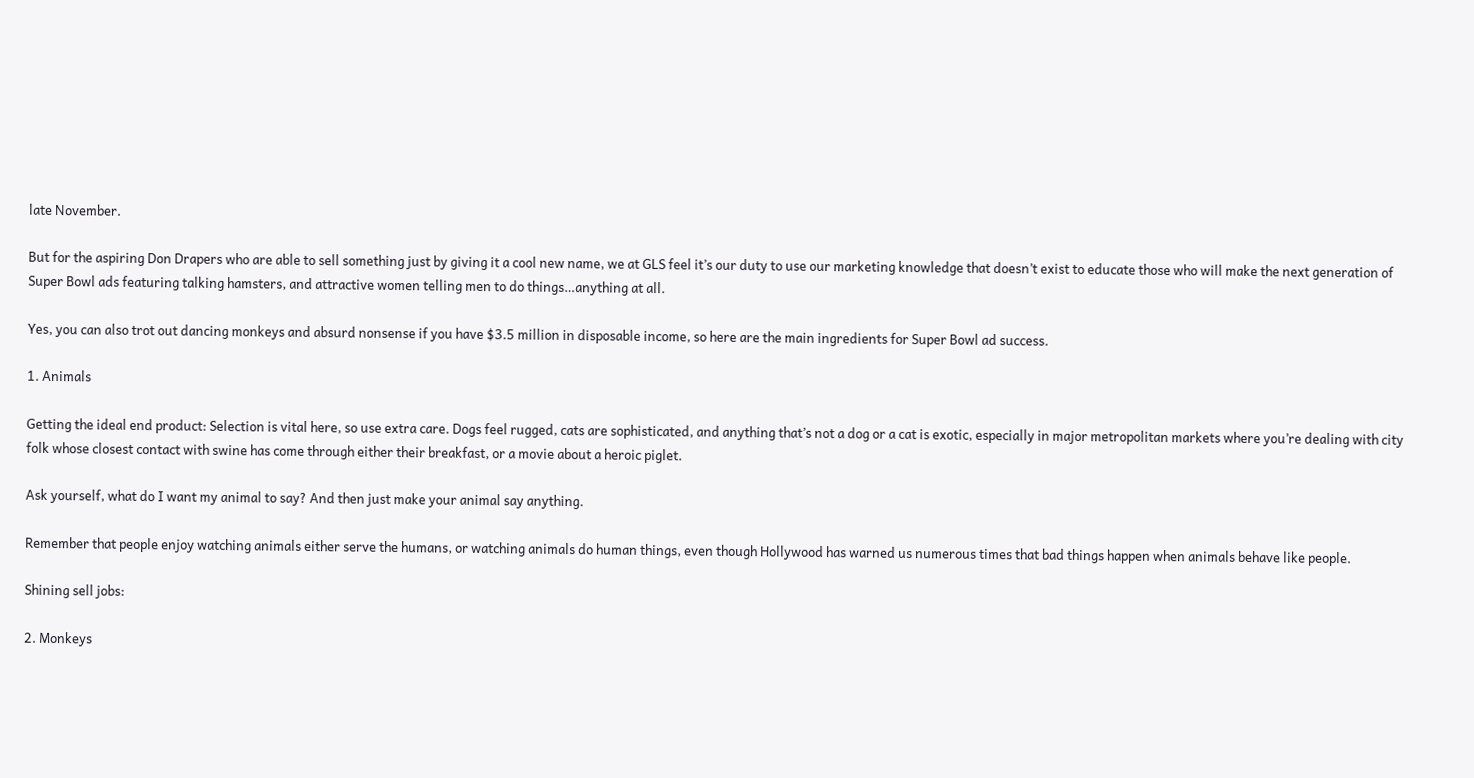late November.

But for the aspiring Don Drapers who are able to sell something just by giving it a cool new name, we at GLS feel it’s our duty to use our marketing knowledge that doesn’t exist to educate those who will make the next generation of Super Bowl ads featuring talking hamsters, and attractive women telling men to do things…anything at all.

Yes, you can also trot out dancing monkeys and absurd nonsense if you have $3.5 million in disposable income, so here are the main ingredients for Super Bowl ad success.

1. Animals

Getting the ideal end product: Selection is vital here, so use extra care. Dogs feel rugged, cats are sophisticated, and anything that’s not a dog or a cat is exotic, especially in major metropolitan markets where you’re dealing with city folk whose closest contact with swine has come through either their breakfast, or a movie about a heroic piglet.

Ask yourself, what do I want my animal to say? And then just make your animal say anything.

Remember that people enjoy watching animals either serve the humans, or watching animals do human things, even though Hollywood has warned us numerous times that bad things happen when animals behave like people.

Shining sell jobs:

2. Monkeys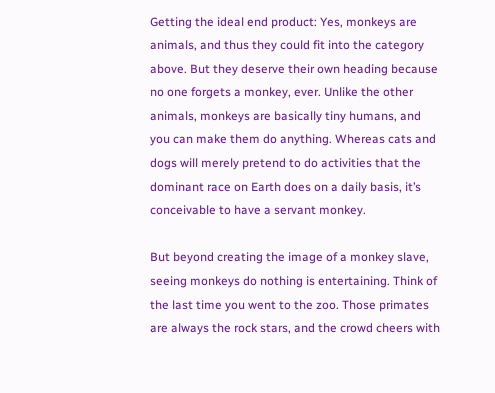Getting the ideal end product: Yes, monkeys are animals, and thus they could fit into the category above. But they deserve their own heading because no one forgets a monkey, ever. Unlike the other animals, monkeys are basically tiny humans, and you can make them do anything. Whereas cats and dogs will merely pretend to do activities that the dominant race on Earth does on a daily basis, it’s conceivable to have a servant monkey.

But beyond creating the image of a monkey slave, seeing monkeys do nothing is entertaining. Think of the last time you went to the zoo. Those primates are always the rock stars, and the crowd cheers with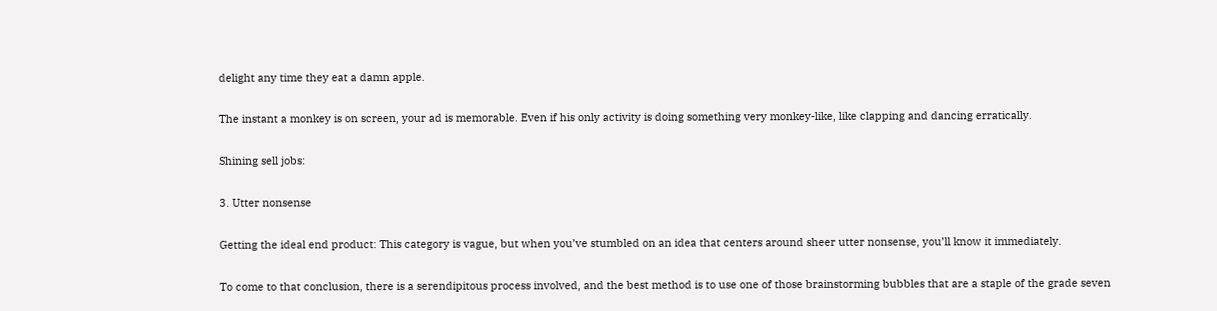delight any time they eat a damn apple.

The instant a monkey is on screen, your ad is memorable. Even if his only activity is doing something very monkey-like, like clapping and dancing erratically.

Shining sell jobs:

3. Utter nonsense

Getting the ideal end product: This category is vague, but when you’ve stumbled on an idea that centers around sheer utter nonsense, you’ll know it immediately.

To come to that conclusion, there is a serendipitous process involved, and the best method is to use one of those brainstorming bubbles that are a staple of the grade seven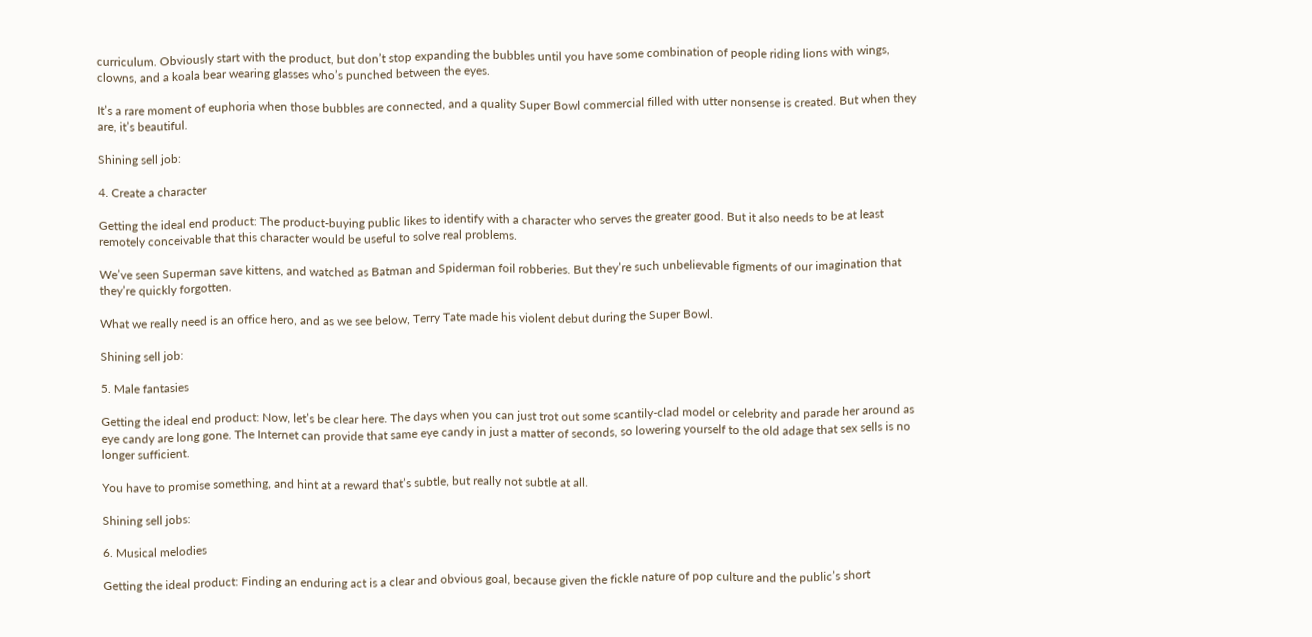curriculum. Obviously start with the product, but don’t stop expanding the bubbles until you have some combination of people riding lions with wings, clowns, and a koala bear wearing glasses who’s punched between the eyes.

It’s a rare moment of euphoria when those bubbles are connected, and a quality Super Bowl commercial filled with utter nonsense is created. But when they are, it’s beautiful.

Shining sell job:

4. Create a character

Getting the ideal end product: The product-buying public likes to identify with a character who serves the greater good. But it also needs to be at least remotely conceivable that this character would be useful to solve real problems.

We’ve seen Superman save kittens, and watched as Batman and Spiderman foil robberies. But they’re such unbelievable figments of our imagination that they’re quickly forgotten.

What we really need is an office hero, and as we see below, Terry Tate made his violent debut during the Super Bowl.

Shining sell job:

5. Male fantasies

Getting the ideal end product: Now, let’s be clear here. The days when you can just trot out some scantily-clad model or celebrity and parade her around as eye candy are long gone. The Internet can provide that same eye candy in just a matter of seconds, so lowering yourself to the old adage that sex sells is no longer sufficient.

You have to promise something, and hint at a reward that’s subtle, but really not subtle at all.

Shining sell jobs:

6. Musical melodies

Getting the ideal product: Finding an enduring act is a clear and obvious goal, because given the fickle nature of pop culture and the public’s short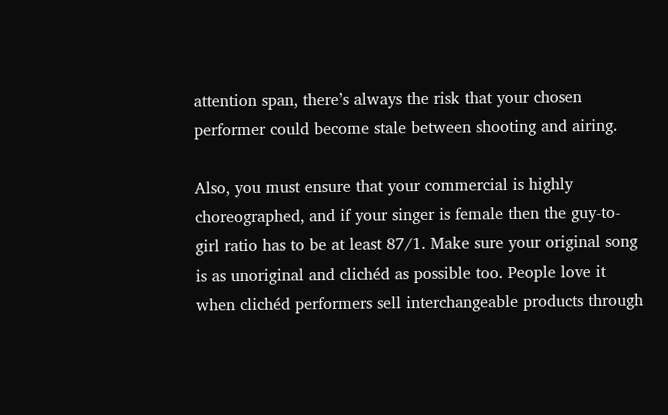attention span, there’s always the risk that your chosen performer could become stale between shooting and airing.

Also, you must ensure that your commercial is highly choreographed, and if your singer is female then the guy-to-girl ratio has to be at least 87/1. Make sure your original song is as unoriginal and clichéd as possible too. People love it when clichéd performers sell interchangeable products through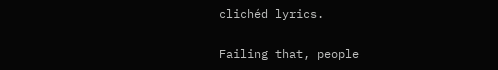clichéd lyrics.

Failing that, people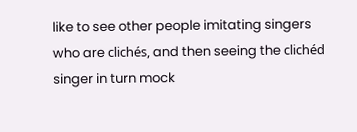like to see other people imitating singers who are clichés, and then seeing the clichéd singer in turn mock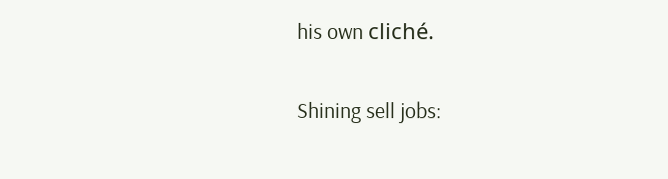his own cliché.

Shining sell jobs: